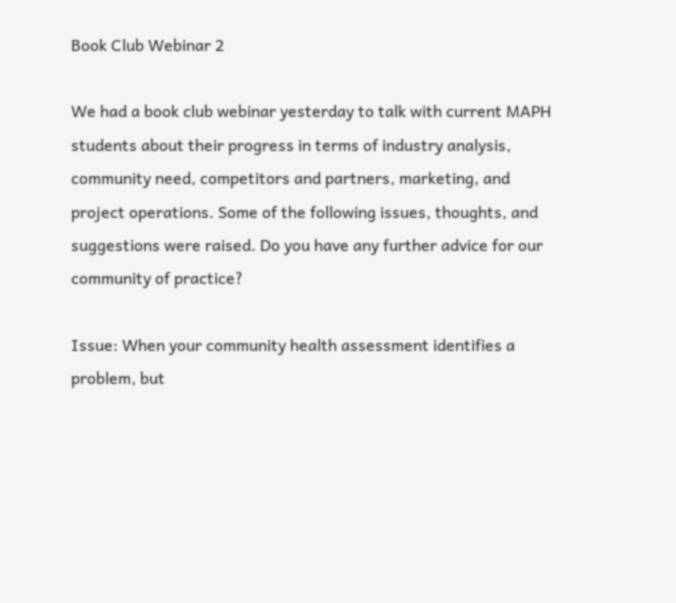Book Club Webinar 2

We had a book club webinar yesterday to talk with current MAPH students about their progress in terms of industry analysis, community need, competitors and partners, marketing, and project operations. Some of the following issues, thoughts, and suggestions were raised. Do you have any further advice for our community of practice?

Issue: When your community health assessment identifies a problem, but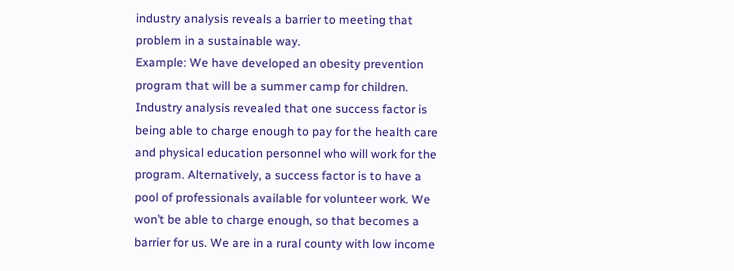industry analysis reveals a barrier to meeting that problem in a sustainable way.
Example: We have developed an obesity prevention program that will be a summer camp for children. Industry analysis revealed that one success factor is being able to charge enough to pay for the health care and physical education personnel who will work for the program. Alternatively, a success factor is to have a pool of professionals available for volunteer work. We won’t be able to charge enough, so that becomes a barrier for us. We are in a rural county with low income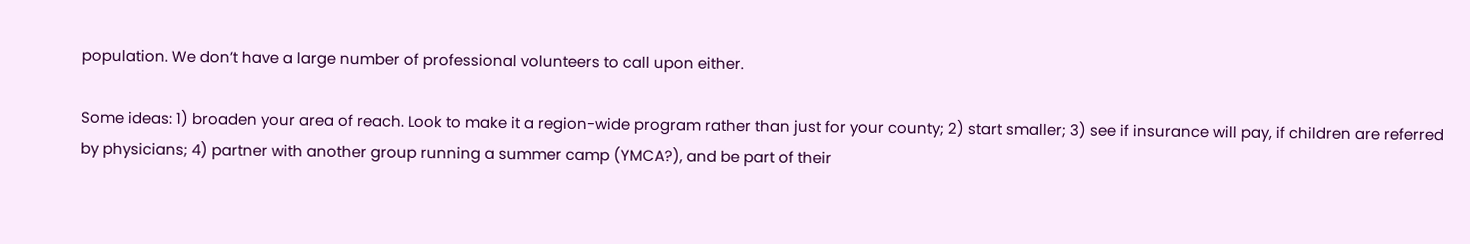population. We don’t have a large number of professional volunteers to call upon either.

Some ideas: 1) broaden your area of reach. Look to make it a region-wide program rather than just for your county; 2) start smaller; 3) see if insurance will pay, if children are referred by physicians; 4) partner with another group running a summer camp (YMCA?), and be part of their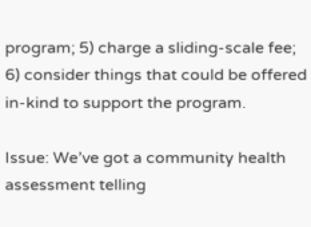program; 5) charge a sliding-scale fee; 6) consider things that could be offered in-kind to support the program.

Issue: We’ve got a community health assessment telling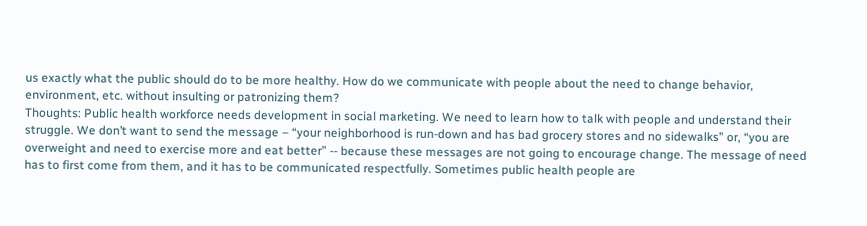us exactly what the public should do to be more healthy. How do we communicate with people about the need to change behavior, environment, etc. without insulting or patronizing them?
Thoughts: Public health workforce needs development in social marketing. We need to learn how to talk with people and understand their struggle. We don’t want to send the message – “your neighborhood is run-down and has bad grocery stores and no sidewalks” or, “you are overweight and need to exercise more and eat better” -- because these messages are not going to encourage change. The message of need has to first come from them, and it has to be communicated respectfully. Sometimes public health people are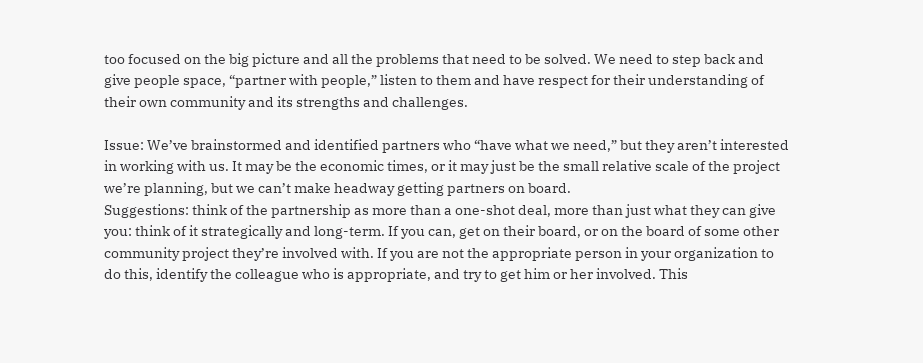too focused on the big picture and all the problems that need to be solved. We need to step back and give people space, “partner with people,” listen to them and have respect for their understanding of their own community and its strengths and challenges.

Issue: We’ve brainstormed and identified partners who “have what we need,” but they aren’t interested in working with us. It may be the economic times, or it may just be the small relative scale of the project we’re planning, but we can’t make headway getting partners on board.
Suggestions: think of the partnership as more than a one-shot deal, more than just what they can give you: think of it strategically and long-term. If you can, get on their board, or on the board of some other community project they’re involved with. If you are not the appropriate person in your organization to do this, identify the colleague who is appropriate, and try to get him or her involved. This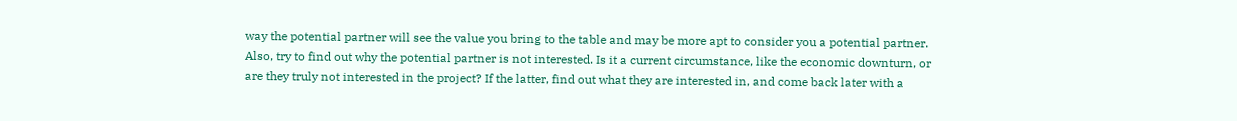way the potential partner will see the value you bring to the table and may be more apt to consider you a potential partner. Also, try to find out why the potential partner is not interested. Is it a current circumstance, like the economic downturn, or are they truly not interested in the project? If the latter, find out what they are interested in, and come back later with a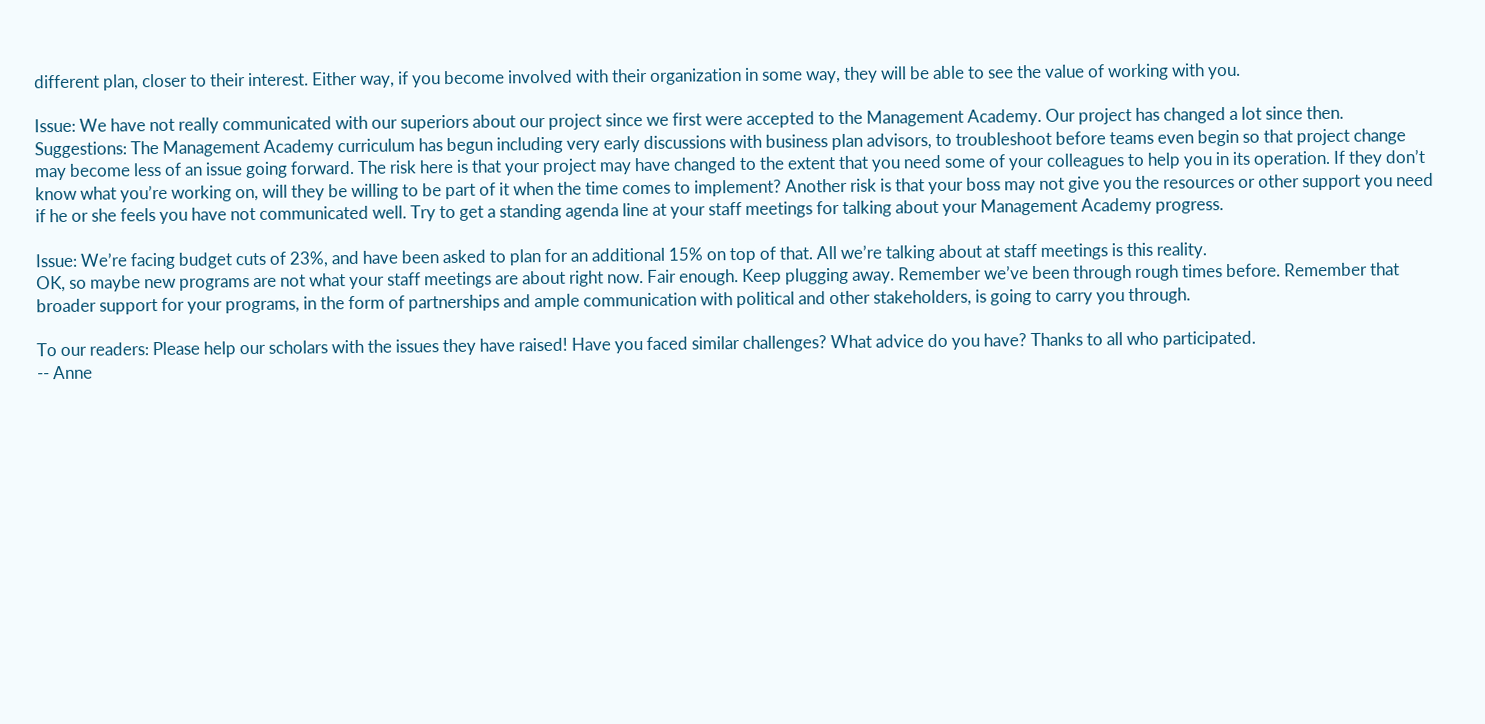different plan, closer to their interest. Either way, if you become involved with their organization in some way, they will be able to see the value of working with you.

Issue: We have not really communicated with our superiors about our project since we first were accepted to the Management Academy. Our project has changed a lot since then.
Suggestions: The Management Academy curriculum has begun including very early discussions with business plan advisors, to troubleshoot before teams even begin so that project change may become less of an issue going forward. The risk here is that your project may have changed to the extent that you need some of your colleagues to help you in its operation. If they don’t know what you’re working on, will they be willing to be part of it when the time comes to implement? Another risk is that your boss may not give you the resources or other support you need if he or she feels you have not communicated well. Try to get a standing agenda line at your staff meetings for talking about your Management Academy progress.

Issue: We’re facing budget cuts of 23%, and have been asked to plan for an additional 15% on top of that. All we’re talking about at staff meetings is this reality.
OK, so maybe new programs are not what your staff meetings are about right now. Fair enough. Keep plugging away. Remember we’ve been through rough times before. Remember that broader support for your programs, in the form of partnerships and ample communication with political and other stakeholders, is going to carry you through.

To our readers: Please help our scholars with the issues they have raised! Have you faced similar challenges? What advice do you have? Thanks to all who participated.
-- Anne